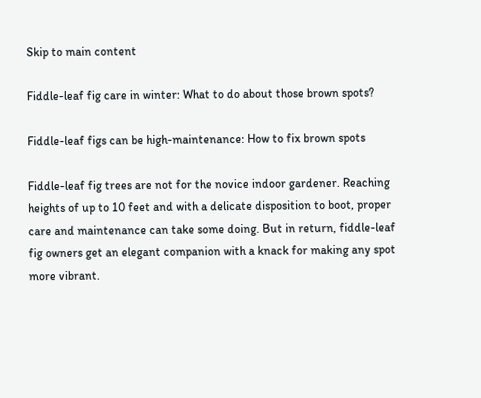Skip to main content

Fiddle-leaf fig care in winter: What to do about those brown spots?

Fiddle-leaf figs can be high-maintenance: How to fix brown spots

Fiddle-leaf fig trees are not for the novice indoor gardener. Reaching heights of up to 10 feet and with a delicate disposition to boot, proper care and maintenance can take some doing. But in return, fiddle-leaf fig owners get an elegant companion with a knack for making any spot more vibrant.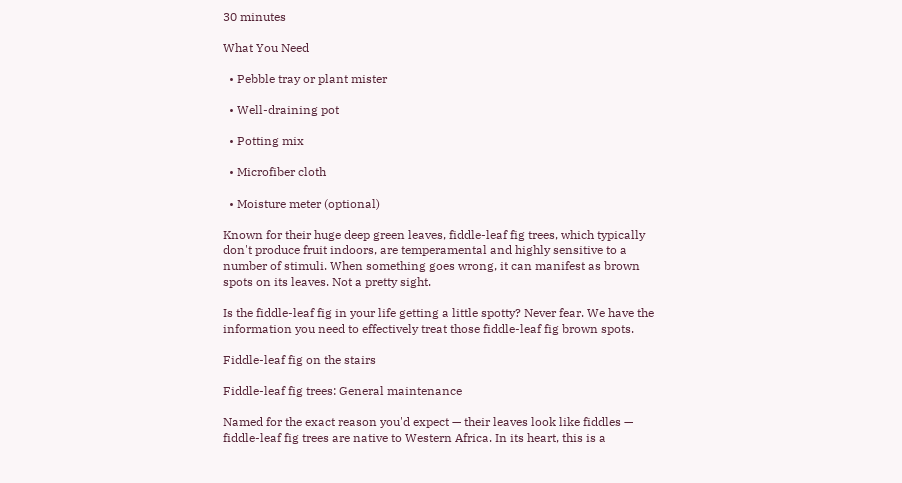30 minutes

What You Need

  • Pebble tray or plant mister

  • Well-draining pot

  • Potting mix

  • Microfiber cloth

  • Moisture meter (optional)

Known for their huge deep green leaves, fiddle-leaf fig trees, which typically don't produce fruit indoors, are temperamental and highly sensitive to a number of stimuli. When something goes wrong, it can manifest as brown spots on its leaves. Not a pretty sight.

Is the fiddle-leaf fig in your life getting a little spotty? Never fear. We have the information you need to effectively treat those fiddle-leaf fig brown spots.

Fiddle-leaf fig on the stairs

Fiddle-leaf fig trees: General maintenance

Named for the exact reason you'd expect — their leaves look like fiddles — fiddle-leaf fig trees are native to Western Africa. In its heart, this is a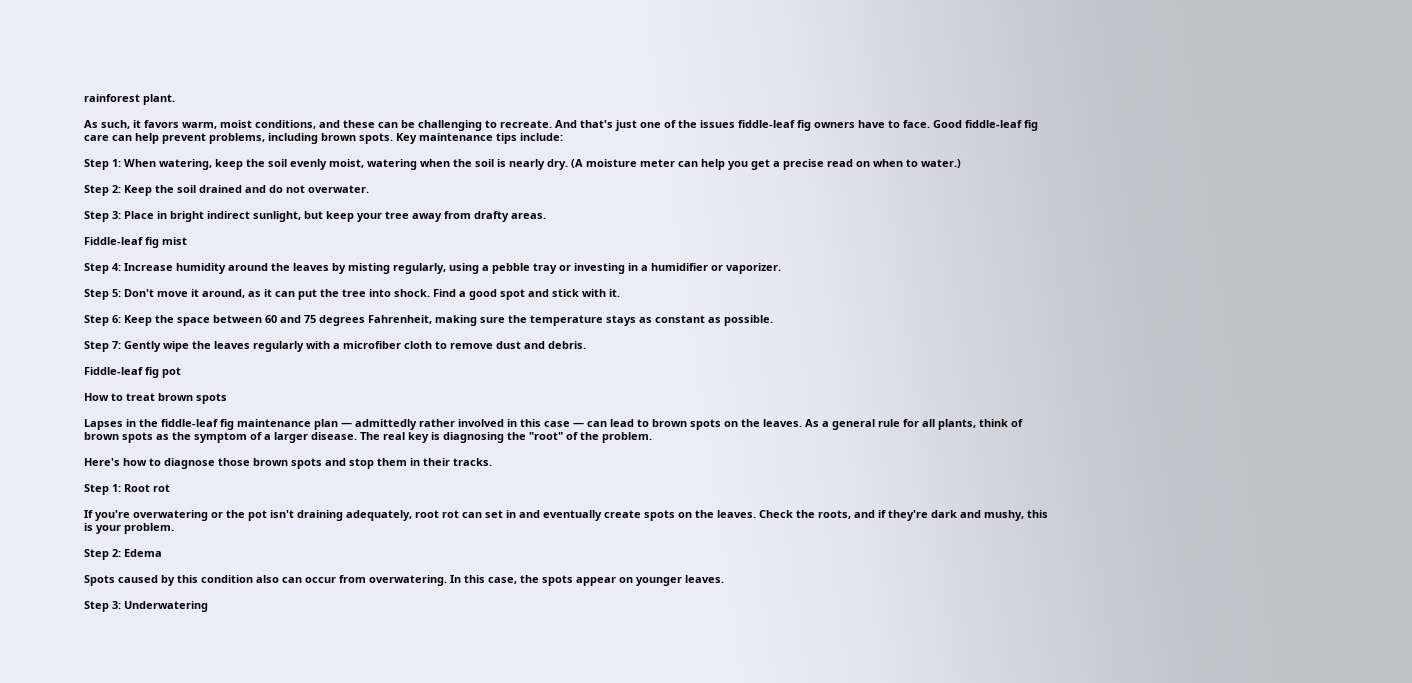rainforest plant.

As such, it favors warm, moist conditions, and these can be challenging to recreate. And that's just one of the issues fiddle-leaf fig owners have to face. Good fiddle-leaf fig care can help prevent problems, including brown spots. Key maintenance tips include:

Step 1: When watering, keep the soil evenly moist, watering when the soil is nearly dry. (A moisture meter can help you get a precise read on when to water.)

Step 2: Keep the soil drained and do not overwater.

Step 3: Place in bright indirect sunlight, but keep your tree away from drafty areas.

Fiddle-leaf fig mist

Step 4: Increase humidity around the leaves by misting regularly, using a pebble tray or investing in a humidifier or vaporizer.

Step 5: Don't move it around, as it can put the tree into shock. Find a good spot and stick with it.

Step 6: Keep the space between 60 and 75 degrees Fahrenheit, making sure the temperature stays as constant as possible.

Step 7: Gently wipe the leaves regularly with a microfiber cloth to remove dust and debris.

Fiddle-leaf fig pot

How to treat brown spots

Lapses in the fiddle-leaf fig maintenance plan — admittedly rather involved in this case — can lead to brown spots on the leaves. As a general rule for all plants, think of brown spots as the symptom of a larger disease. The real key is diagnosing the "root" of the problem.

Here's how to diagnose those brown spots and stop them in their tracks.

Step 1: Root rot

If you're overwatering or the pot isn't draining adequately, root rot can set in and eventually create spots on the leaves. Check the roots, and if they're dark and mushy, this is your problem.

Step 2: Edema

Spots caused by this condition also can occur from overwatering. In this case, the spots appear on younger leaves.

Step 3: Underwatering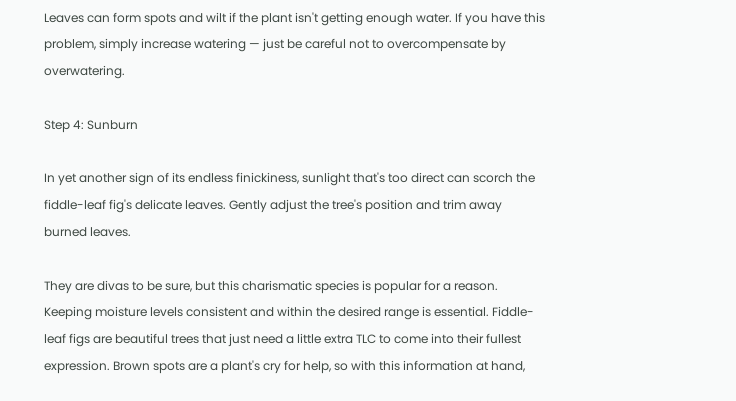Leaves can form spots and wilt if the plant isn't getting enough water. If you have this problem, simply increase watering — just be careful not to overcompensate by overwatering.

Step 4: Sunburn

In yet another sign of its endless finickiness, sunlight that's too direct can scorch the fiddle-leaf fig's delicate leaves. Gently adjust the tree's position and trim away burned leaves.

They are divas to be sure, but this charismatic species is popular for a reason. Keeping moisture levels consistent and within the desired range is essential. Fiddle-leaf figs are beautiful trees that just need a little extra TLC to come into their fullest expression. Brown spots are a plant's cry for help, so with this information at hand,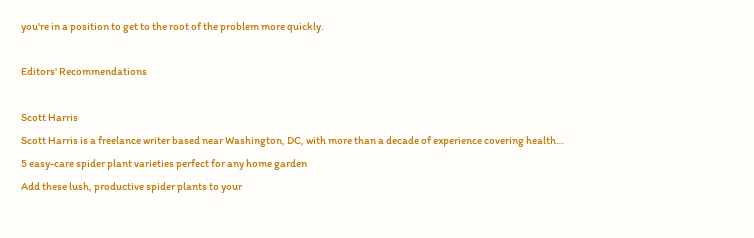you're in a position to get to the root of the problem more quickly.

Editors' Recommendations

Scott Harris
Scott Harris is a freelance writer based near Washington, DC, with more than a decade of experience covering health…
5 easy-care spider plant varieties perfect for any home garden
Add these lush, productive spider plants to your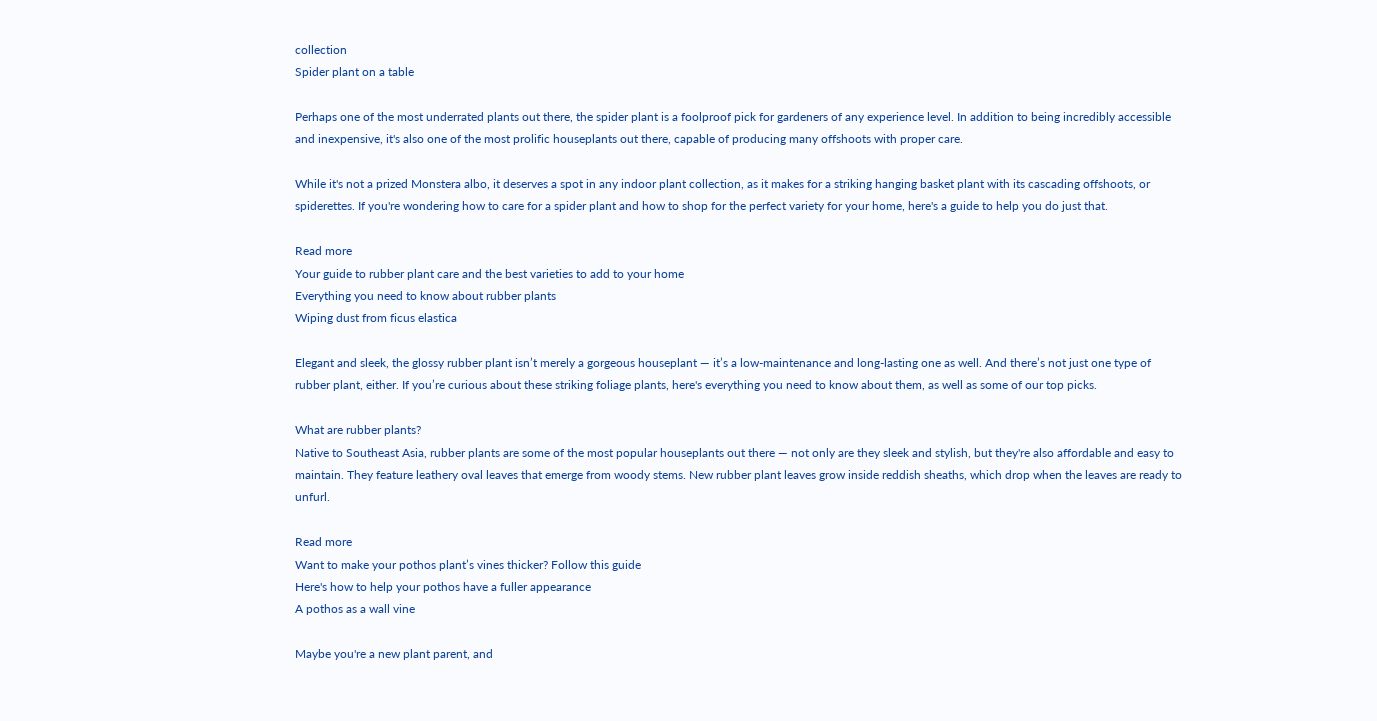collection
Spider plant on a table

Perhaps one of the most underrated plants out there, the spider plant is a foolproof pick for gardeners of any experience level. In addition to being incredibly accessible and inexpensive, it's also one of the most prolific houseplants out there, capable of producing many offshoots with proper care.

While it's not a prized Monstera albo, it deserves a spot in any indoor plant collection, as it makes for a striking hanging basket plant with its cascading offshoots, or spiderettes. If you're wondering how to care for a spider plant and how to shop for the perfect variety for your home, here's a guide to help you do just that.

Read more
Your guide to rubber plant care and the best varieties to add to your home
Everything you need to know about rubber plants
Wiping dust from ficus elastica

Elegant and sleek, the glossy rubber plant isn’t merely a gorgeous houseplant — it’s a low-maintenance and long-lasting one as well. And there’s not just one type of rubber plant, either. If you’re curious about these striking foliage plants, here's everything you need to know about them, as well as some of our top picks.

What are rubber plants?
Native to Southeast Asia, rubber plants are some of the most popular houseplants out there — not only are they sleek and stylish, but they're also affordable and easy to maintain. They feature leathery oval leaves that emerge from woody stems. New rubber plant leaves grow inside reddish sheaths, which drop when the leaves are ready to unfurl.

Read more
Want to make your pothos plant’s vines thicker? Follow this guide
Here's how to help your pothos have a fuller appearance
A pothos as a wall vine

Maybe you're a new plant parent, and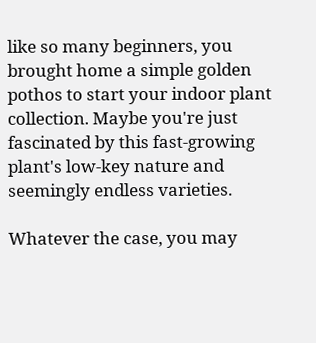like so many beginners, you brought home a simple golden pothos to start your indoor plant collection. Maybe you're just fascinated by this fast-growing plant's low-key nature and seemingly endless varieties.

Whatever the case, you may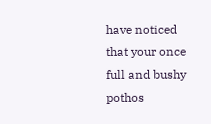have noticed that your once full and bushy pothos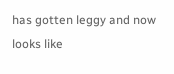has gotten leggy and now looks like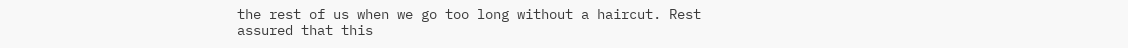the rest of us when we go too long without a haircut. Rest assured that this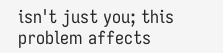isn't just you; this problem affects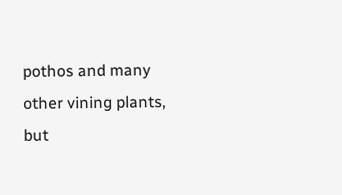pothos and many other vining plants, but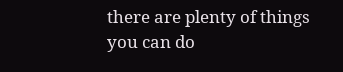there are plenty of things you can do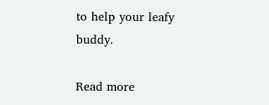to help your leafy buddy.

Read more